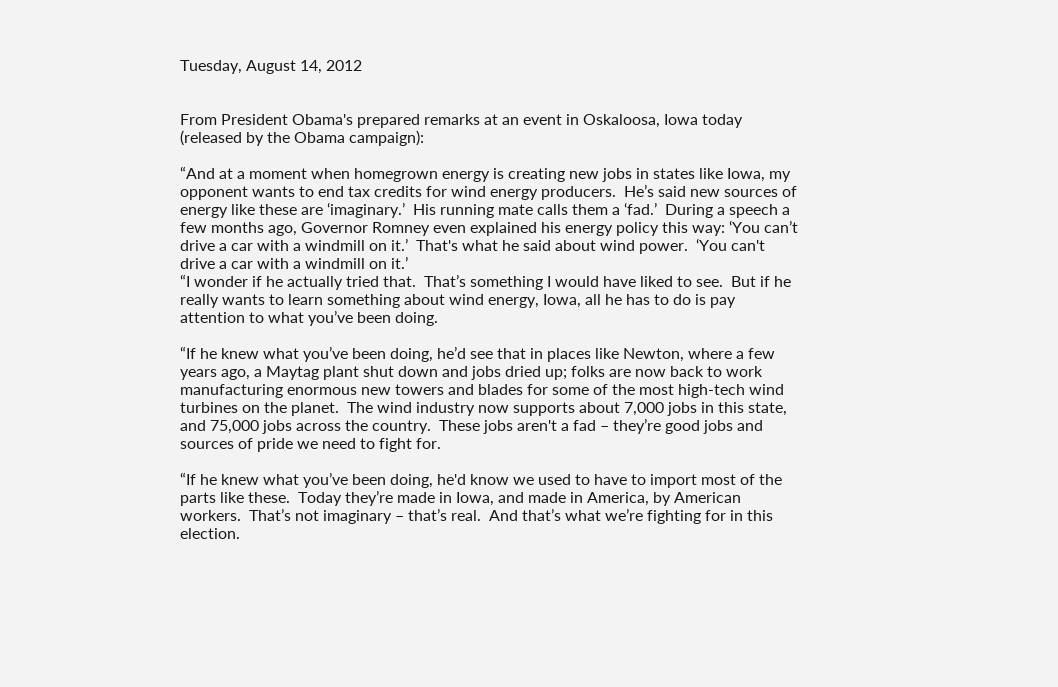Tuesday, August 14, 2012


From President Obama's prepared remarks at an event in Oskaloosa, Iowa today (released by the Obama campaign):

“And at a moment when homegrown energy is creating new jobs in states like Iowa, my opponent wants to end tax credits for wind energy producers.  He’s said new sources of energy like these are ‘imaginary.’  His running mate calls them a ‘fad.’  During a speech a few months ago, Governor Romney even explained his energy policy this way: ‘You can’t drive a car with a windmill on it.’  That's what he said about wind power.  ‘You can't drive a car with a windmill on it.’
“I wonder if he actually tried that.  That’s something I would have liked to see.  But if he really wants to learn something about wind energy, Iowa, all he has to do is pay attention to what you’ve been doing.

“If he knew what you’ve been doing, he’d see that in places like Newton, where a few years ago, a Maytag plant shut down and jobs dried up; folks are now back to work manufacturing enormous new towers and blades for some of the most high-tech wind turbines on the planet.  The wind industry now supports about 7,000 jobs in this state, and 75,000 jobs across the country.  These jobs aren't a fad – they’re good jobs and sources of pride we need to fight for.

“If he knew what you’ve been doing, he'd know we used to have to import most of the parts like these.  Today they’re made in Iowa, and made in America, by American workers.  That’s not imaginary – that’s real.  And that’s what we’re fighting for in this election.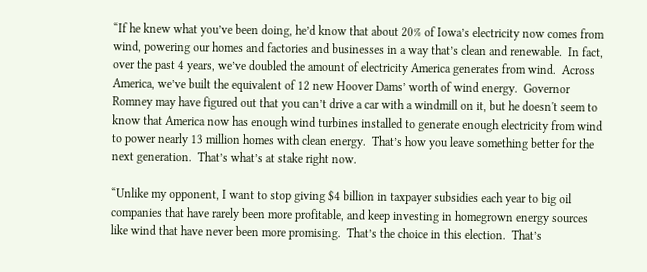“If he knew what you’ve been doing, he’d know that about 20% of Iowa’s electricity now comes from wind, powering our homes and factories and businesses in a way that’s clean and renewable.  In fact, over the past 4 years, we’ve doubled the amount of electricity America generates from wind.  Across America, we’ve built the equivalent of 12 new Hoover Dams’ worth of wind energy.  Governor Romney may have figured out that you can’t drive a car with a windmill on it, but he doesn't seem to know that America now has enough wind turbines installed to generate enough electricity from wind to power nearly 13 million homes with clean energy.  That’s how you leave something better for the next generation.  That’s what’s at stake right now.

“Unlike my opponent, I want to stop giving $4 billion in taxpayer subsidies each year to big oil companies that have rarely been more profitable, and keep investing in homegrown energy sources like wind that have never been more promising.  That’s the choice in this election.  That’s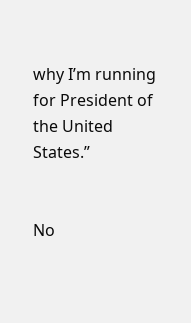why I’m running for President of the United States.”


No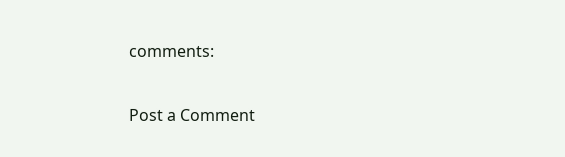comments:

Post a Comment